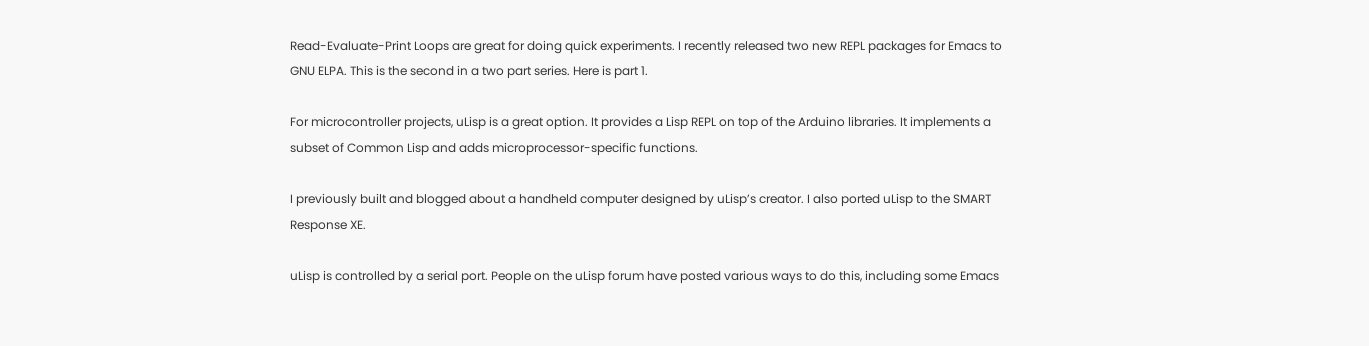Read-Evaluate-Print Loops are great for doing quick experiments. I recently released two new REPL packages for Emacs to GNU ELPA. This is the second in a two part series. Here is part 1.

For microcontroller projects, uLisp is a great option. It provides a Lisp REPL on top of the Arduino libraries. It implements a subset of Common Lisp and adds microprocessor-specific functions.

I previously built and blogged about a handheld computer designed by uLisp’s creator. I also ported uLisp to the SMART Response XE.

uLisp is controlled by a serial port. People on the uLisp forum have posted various ways to do this, including some Emacs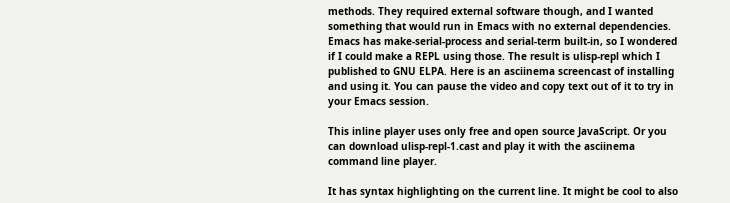methods. They required external software though, and I wanted something that would run in Emacs with no external dependencies. Emacs has make-serial-process and serial-term built-in, so I wondered if I could make a REPL using those. The result is ulisp-repl which I published to GNU ELPA. Here is an asciinema screencast of installing and using it. You can pause the video and copy text out of it to try in your Emacs session.

This inline player uses only free and open source JavaScript. Or you can download ulisp-repl-1.cast and play it with the asciinema command line player.

It has syntax highlighting on the current line. It might be cool to also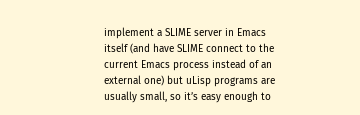implement a SLIME server in Emacs itself (and have SLIME connect to the current Emacs process instead of an external one) but uLisp programs are usually small, so it’s easy enough to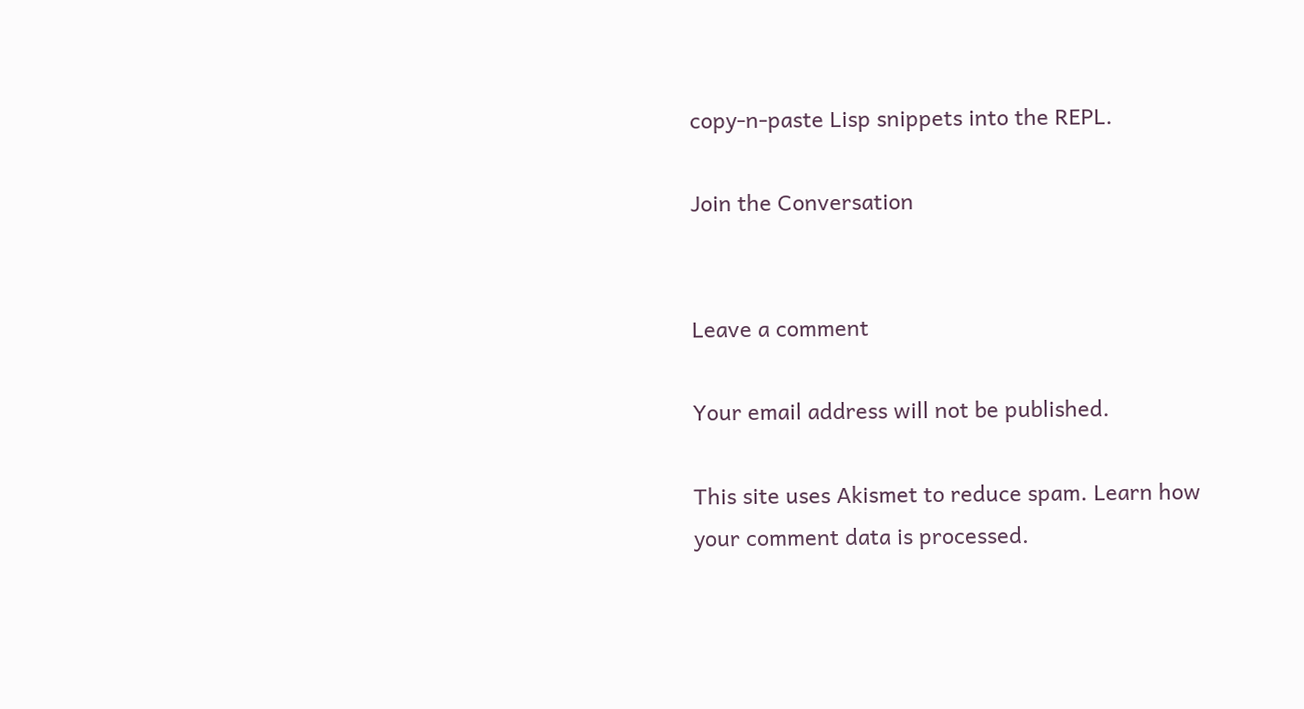copy-n-paste Lisp snippets into the REPL.

Join the Conversation


Leave a comment

Your email address will not be published.

This site uses Akismet to reduce spam. Learn how your comment data is processed.